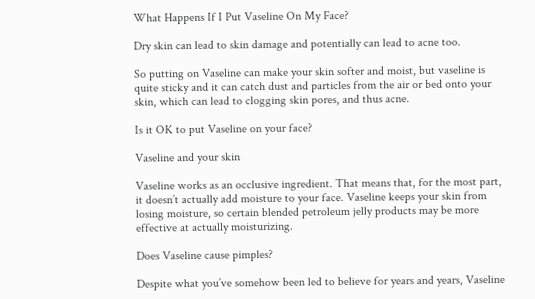What Happens If I Put Vaseline On My Face?

Dry skin can lead to skin damage and potentially can lead to acne too.

So putting on Vaseline can make your skin softer and moist, but vaseline is quite sticky and it can catch dust and particles from the air or bed onto your skin, which can lead to clogging skin pores, and thus acne.

Is it OK to put Vaseline on your face?

Vaseline and your skin

Vaseline works as an occlusive ingredient. That means that, for the most part, it doesn’t actually add moisture to your face. Vaseline keeps your skin from losing moisture, so certain blended petroleum jelly products may be more effective at actually moisturizing.

Does Vaseline cause pimples?

Despite what you’ve somehow been led to believe for years and years, Vaseline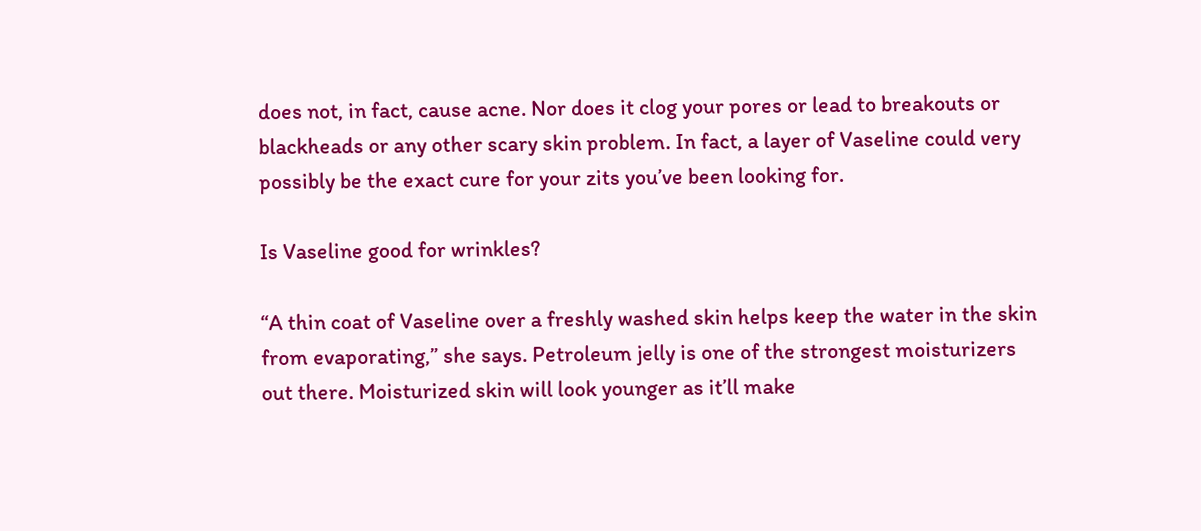does not, in fact, cause acne. Nor does it clog your pores or lead to breakouts or blackheads or any other scary skin problem. In fact, a layer of Vaseline could very possibly be the exact cure for your zits you’ve been looking for.

Is Vaseline good for wrinkles?

“A thin coat of Vaseline over a freshly washed skin helps keep the water in the skin from evaporating,” she says. Petroleum jelly is one of the strongest moisturizers out there. Moisturized skin will look younger as it’ll make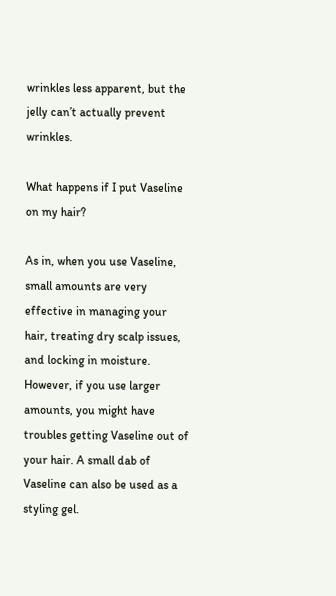wrinkles less apparent, but the jelly can’t actually prevent wrinkles.

What happens if I put Vaseline on my hair?

As in, when you use Vaseline, small amounts are very effective in managing your hair, treating dry scalp issues, and locking in moisture. However, if you use larger amounts, you might have troubles getting Vaseline out of your hair. A small dab of Vaseline can also be used as a styling gel.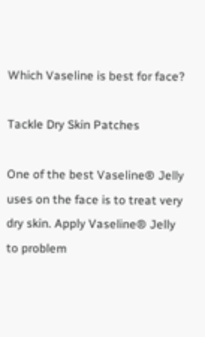Which Vaseline is best for face?

Tackle Dry Skin Patches

One of the best Vaseline® Jelly uses on the face is to treat very dry skin. Apply Vaseline® Jelly to problem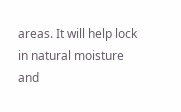areas. It will help lock in natural moisture and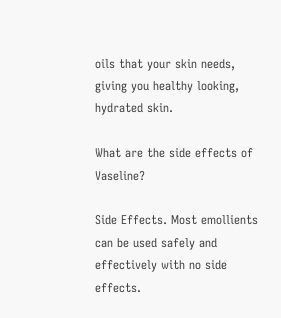oils that your skin needs, giving you healthy looking, hydrated skin.

What are the side effects of Vaseline?

Side Effects. Most emollients can be used safely and effectively with no side effects.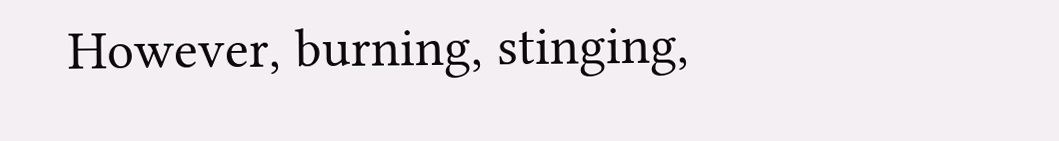However, burning, stinging,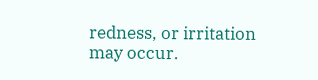redness, or irritation may occur.